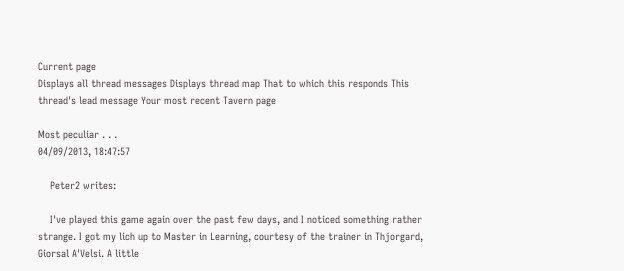Current page
Displays all thread messages Displays thread map That to which this responds This thread's lead message Your most recent Tavern page

Most peculiar . . .
04/09/2013, 18:47:57

    Peter2 writes:

    I've played this game again over the past few days, and I noticed something rather strange. I got my lich up to Master in Learning, courtesy of the trainer in Thjorgard, Giorsal A'Velsi. A little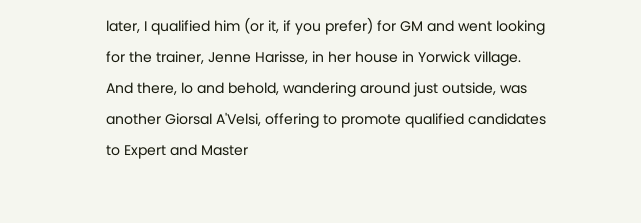later, I qualified him (or it, if you prefer) for GM and went looking for the trainer, Jenne Harisse, in her house in Yorwick village. And there, lo and behold, wandering around just outside, was another Giorsal A'Velsi, offering to promote qualified candidates to Expert and Master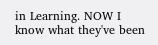in Learning. NOW I know what they've been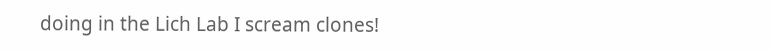doing in the Lich Lab I scream clones!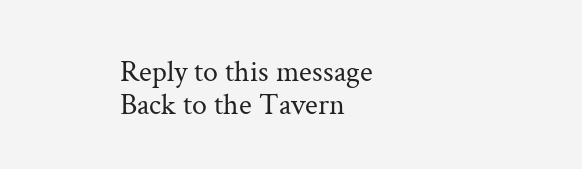Reply to this message Back to the Tavern